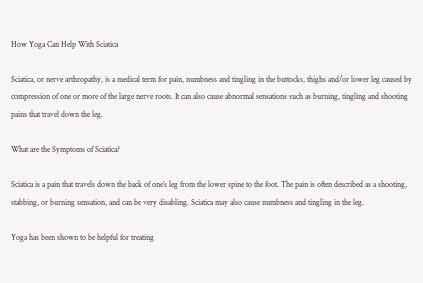How Yoga Can Help With Sciatica

Sciatica, or nerve arthropathy, is a medical term for pain, numbness and tingling in the buttocks, thighs and/or lower leg caused by compression of one or more of the large nerve roots. It can also cause abnormal sensations such as burning, tingling and shooting pains that travel down the leg.

What are the Symptoms of Sciatica?

Sciatica is a pain that travels down the back of one’s leg from the lower spine to the foot. The pain is often described as a shooting, stabbing, or burning sensation, and can be very disabling. Sciatica may also cause numbness and tingling in the leg.

Yoga has been shown to be helpful for treating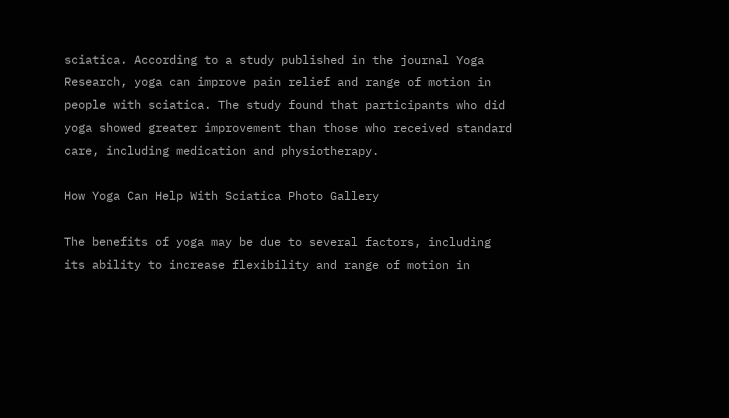sciatica. According to a study published in the journal Yoga Research, yoga can improve pain relief and range of motion in people with sciatica. The study found that participants who did yoga showed greater improvement than those who received standard care, including medication and physiotherapy.

How Yoga Can Help With Sciatica Photo Gallery

The benefits of yoga may be due to several factors, including its ability to increase flexibility and range of motion in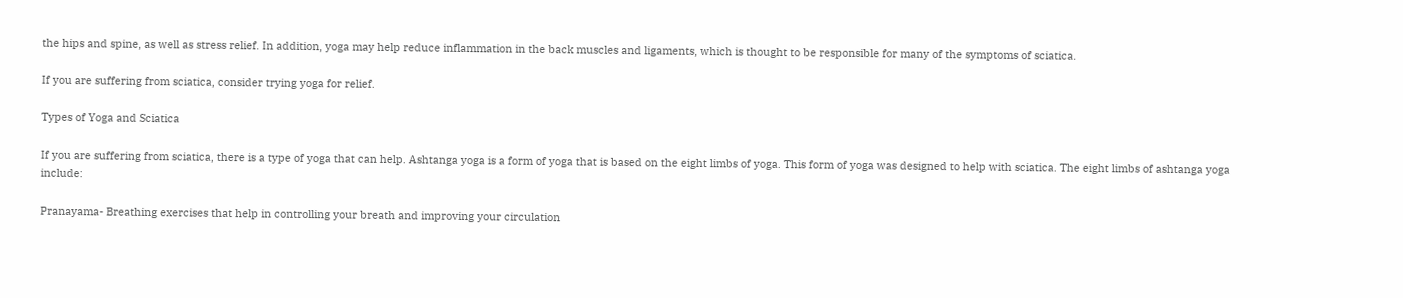the hips and spine, as well as stress relief. In addition, yoga may help reduce inflammation in the back muscles and ligaments, which is thought to be responsible for many of the symptoms of sciatica.

If you are suffering from sciatica, consider trying yoga for relief.

Types of Yoga and Sciatica

If you are suffering from sciatica, there is a type of yoga that can help. Ashtanga yoga is a form of yoga that is based on the eight limbs of yoga. This form of yoga was designed to help with sciatica. The eight limbs of ashtanga yoga include:

Pranayama- Breathing exercises that help in controlling your breath and improving your circulation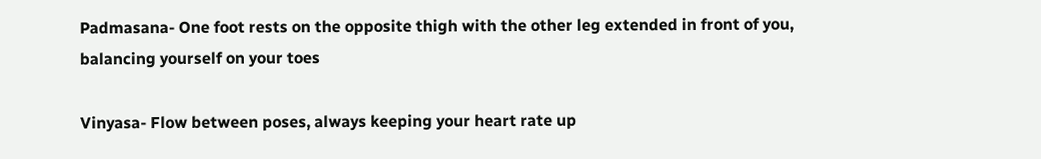Padmasana- One foot rests on the opposite thigh with the other leg extended in front of you, balancing yourself on your toes

Vinyasa- Flow between poses, always keeping your heart rate up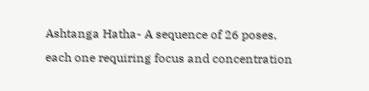Ashtanga Hatha- A sequence of 26 poses, each one requiring focus and concentration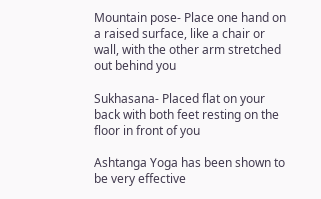Mountain pose- Place one hand on a raised surface, like a chair or wall, with the other arm stretched out behind you

Sukhasana- Placed flat on your back with both feet resting on the floor in front of you

Ashtanga Yoga has been shown to be very effective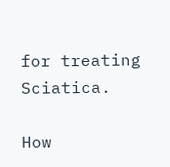for treating Sciatica.

How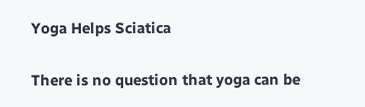Yoga Helps Sciatica

There is no question that yoga can be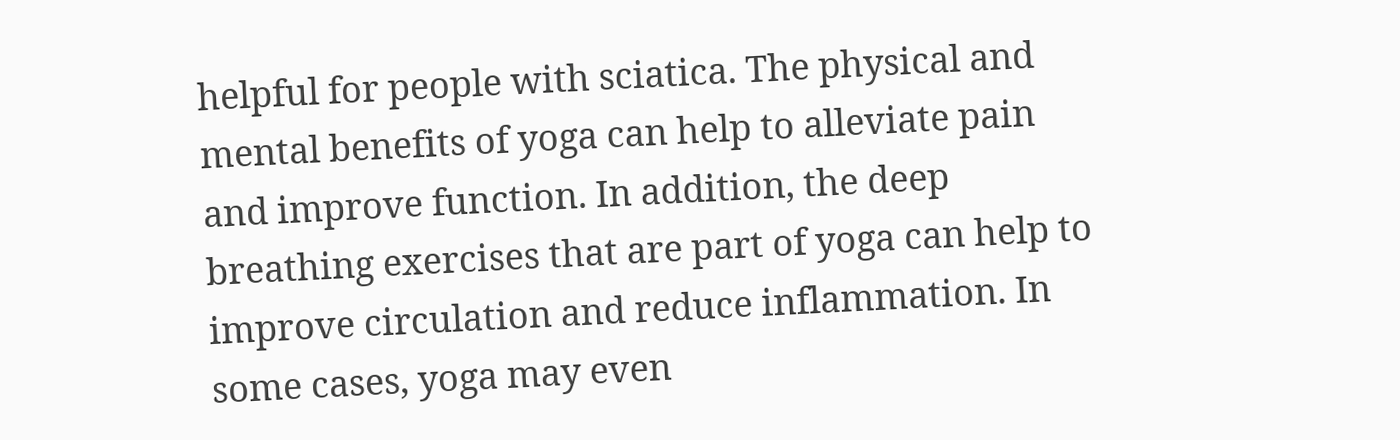helpful for people with sciatica. The physical and mental benefits of yoga can help to alleviate pain and improve function. In addition, the deep breathing exercises that are part of yoga can help to improve circulation and reduce inflammation. In some cases, yoga may even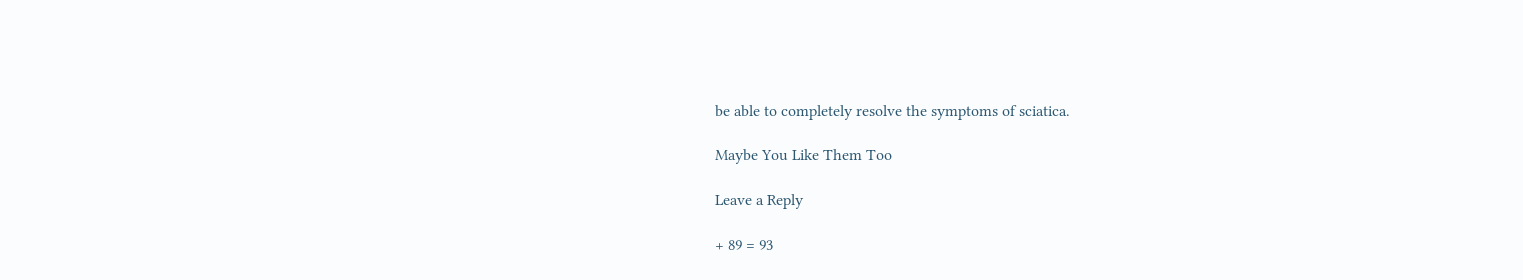be able to completely resolve the symptoms of sciatica.

Maybe You Like Them Too

Leave a Reply

+ 89 = 93